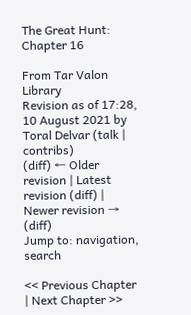The Great Hunt: Chapter 16

From Tar Valon Library
Revision as of 17:28, 10 August 2021 by Toral Delvar (talk | contribs)
(diff) ← Older revision | Latest revision (diff) | Newer revision → (diff)
Jump to: navigation, search

<< Previous Chapter | Next Chapter >>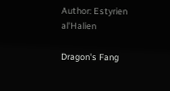Author: Estyrien al'Halien

Dragon's Fang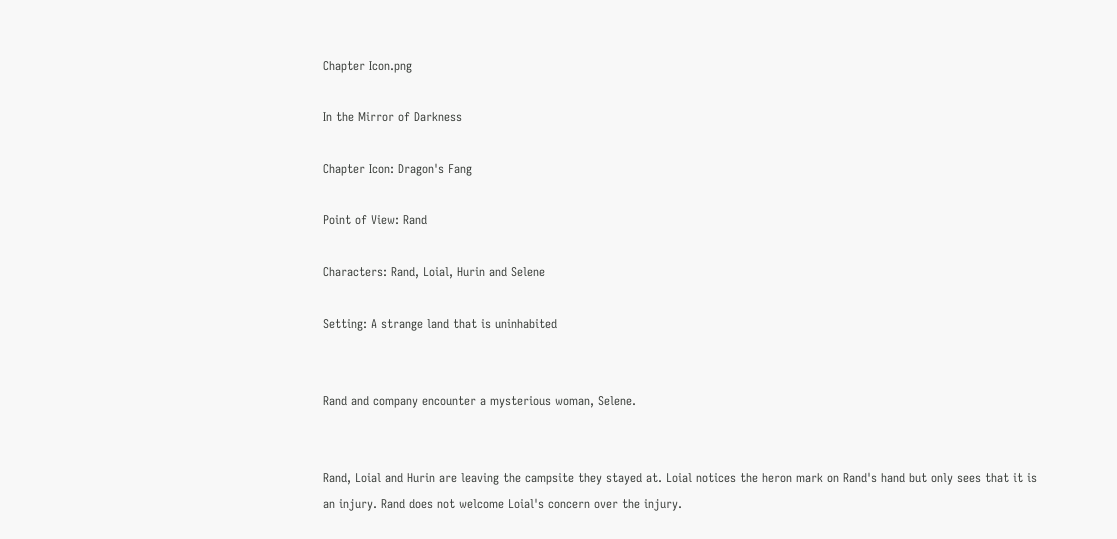Chapter Icon.png

In the Mirror of Darkness

Chapter Icon: Dragon's Fang

Point of View: Rand

Characters: Rand, Loial, Hurin and Selene

Setting: A strange land that is uninhabited


Rand and company encounter a mysterious woman, Selene.


Rand, Loial and Hurin are leaving the campsite they stayed at. Loial notices the heron mark on Rand's hand but only sees that it is an injury. Rand does not welcome Loial's concern over the injury.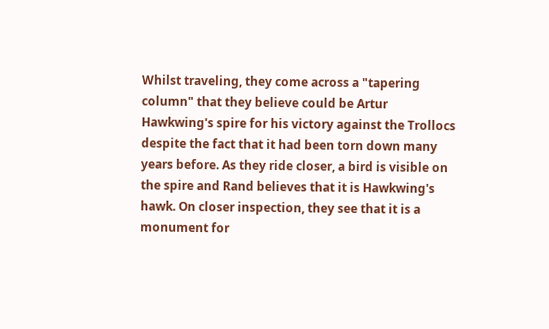Whilst traveling, they come across a "tapering column" that they believe could be Artur Hawkwing's spire for his victory against the Trollocs despite the fact that it had been torn down many years before. As they ride closer, a bird is visible on the spire and Rand believes that it is Hawkwing's hawk. On closer inspection, they see that it is a monument for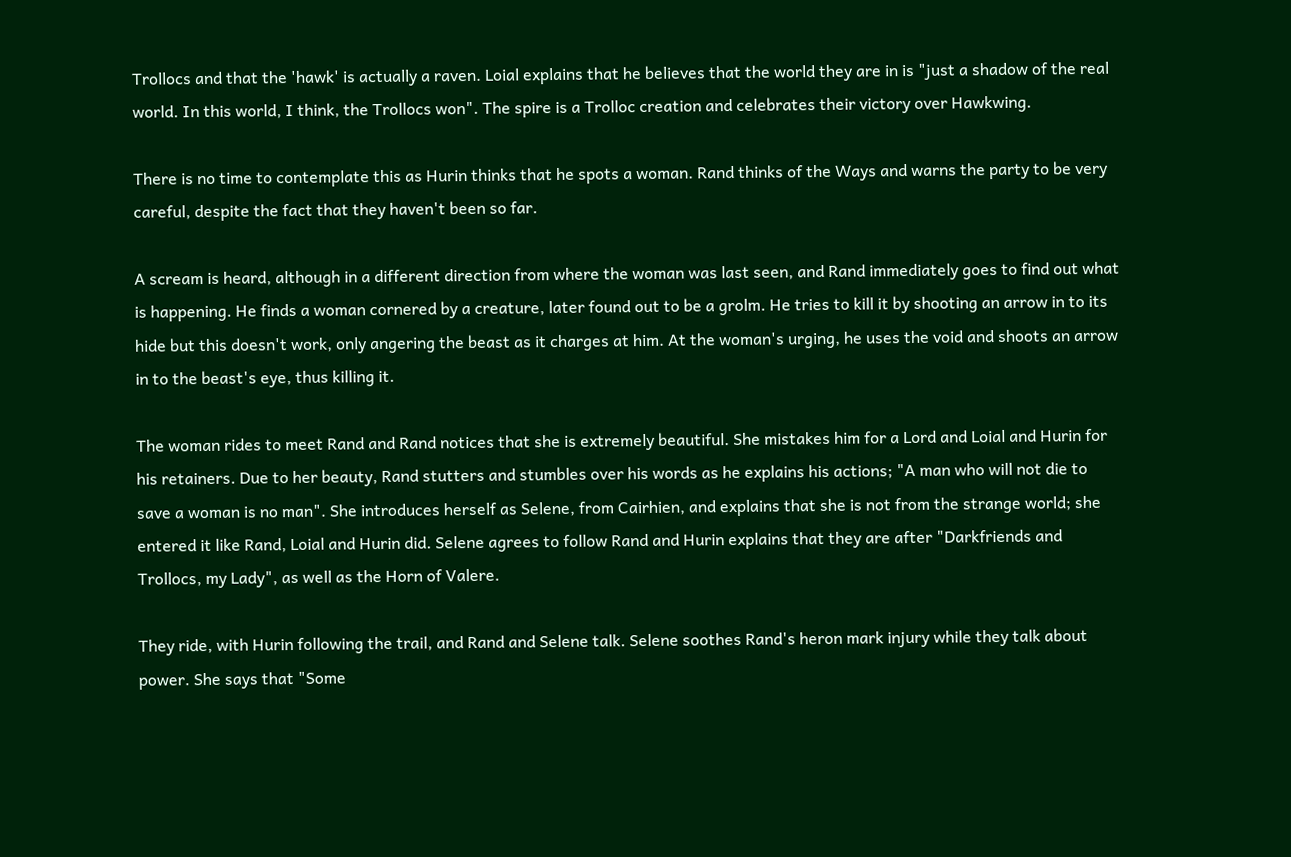Trollocs and that the 'hawk' is actually a raven. Loial explains that he believes that the world they are in is "just a shadow of the real world. In this world, I think, the Trollocs won". The spire is a Trolloc creation and celebrates their victory over Hawkwing.

There is no time to contemplate this as Hurin thinks that he spots a woman. Rand thinks of the Ways and warns the party to be very careful, despite the fact that they haven't been so far.

A scream is heard, although in a different direction from where the woman was last seen, and Rand immediately goes to find out what is happening. He finds a woman cornered by a creature, later found out to be a grolm. He tries to kill it by shooting an arrow in to its hide but this doesn't work, only angering the beast as it charges at him. At the woman's urging, he uses the void and shoots an arrow in to the beast's eye, thus killing it.

The woman rides to meet Rand and Rand notices that she is extremely beautiful. She mistakes him for a Lord and Loial and Hurin for his retainers. Due to her beauty, Rand stutters and stumbles over his words as he explains his actions; "A man who will not die to save a woman is no man". She introduces herself as Selene, from Cairhien, and explains that she is not from the strange world; she entered it like Rand, Loial and Hurin did. Selene agrees to follow Rand and Hurin explains that they are after "Darkfriends and Trollocs, my Lady", as well as the Horn of Valere.

They ride, with Hurin following the trail, and Rand and Selene talk. Selene soothes Rand's heron mark injury while they talk about power. She says that "Some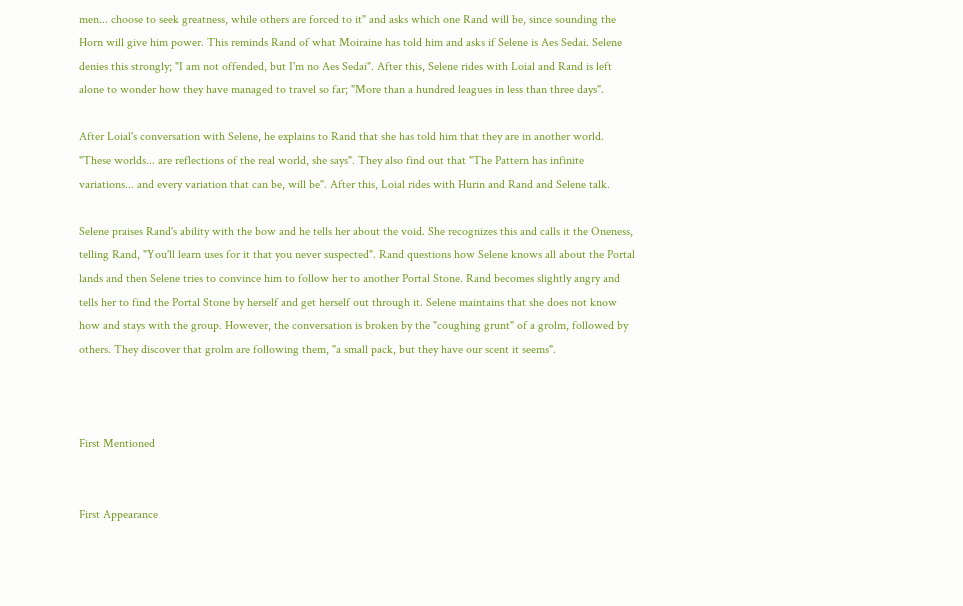men... choose to seek greatness, while others are forced to it" and asks which one Rand will be, since sounding the Horn will give him power. This reminds Rand of what Moiraine has told him and asks if Selene is Aes Sedai. Selene denies this strongly; "I am not offended, but I'm no Aes Sedai". After this, Selene rides with Loial and Rand is left alone to wonder how they have managed to travel so far; "More than a hundred leagues in less than three days".

After Loial's conversation with Selene, he explains to Rand that she has told him that they are in another world. "These worlds... are reflections of the real world, she says". They also find out that "The Pattern has infinite variations... and every variation that can be, will be". After this, Loial rides with Hurin and Rand and Selene talk.

Selene praises Rand's ability with the bow and he tells her about the void. She recognizes this and calls it the Oneness, telling Rand, "You'll learn uses for it that you never suspected". Rand questions how Selene knows all about the Portal lands and then Selene tries to convince him to follow her to another Portal Stone. Rand becomes slightly angry and tells her to find the Portal Stone by herself and get herself out through it. Selene maintains that she does not know how and stays with the group. However, the conversation is broken by the "coughing grunt" of a grolm, followed by others. They discover that grolm are following them, "a small pack, but they have our scent it seems".



First Mentioned


First Appearance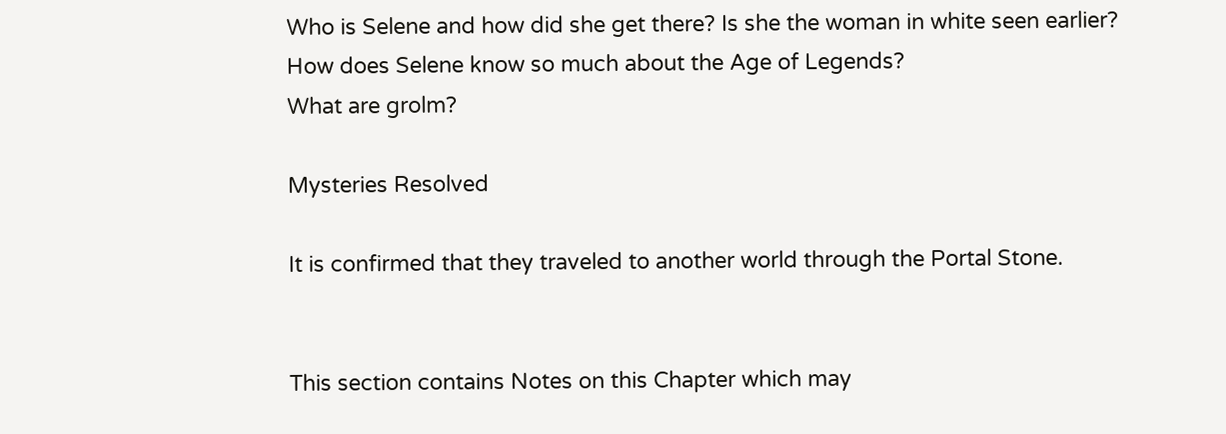Who is Selene and how did she get there? Is she the woman in white seen earlier?
How does Selene know so much about the Age of Legends?
What are grolm?

Mysteries Resolved

It is confirmed that they traveled to another world through the Portal Stone.


This section contains Notes on this Chapter which may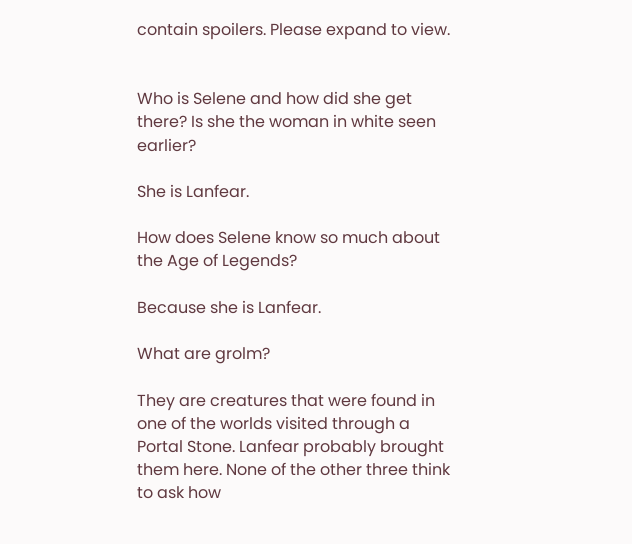contain spoilers. Please expand to view.


Who is Selene and how did she get there? Is she the woman in white seen earlier?

She is Lanfear.

How does Selene know so much about the Age of Legends?

Because she is Lanfear.

What are grolm?

They are creatures that were found in one of the worlds visited through a Portal Stone. Lanfear probably brought them here. None of the other three think to ask how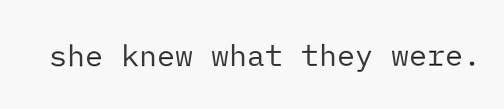she knew what they were.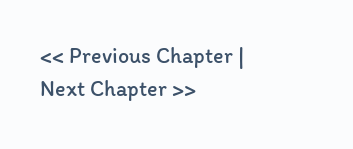<< Previous Chapter | Next Chapter >>